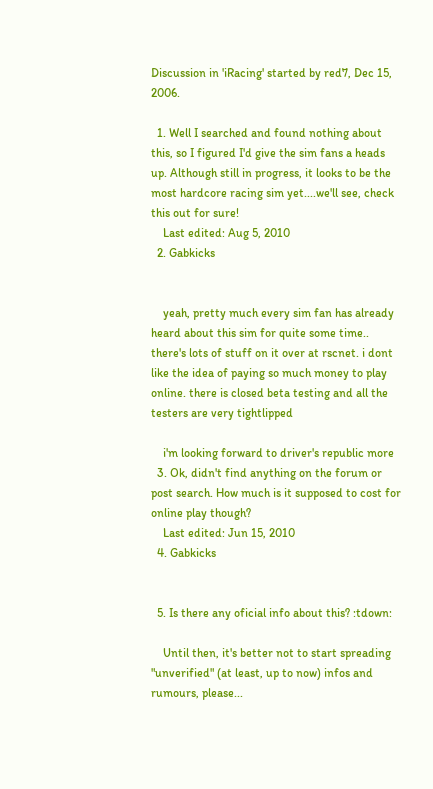Discussion in 'iRacing' started by red7, Dec 15, 2006.

  1. Well I searched and found nothing about this, so I figured I'd give the sim fans a heads up. Although still in progress, it looks to be the most hardcore racing sim yet....we'll see, check this out for sure!
    Last edited: Aug 5, 2010
  2. Gabkicks


    yeah, pretty much every sim fan has already heard about this sim for quite some time.. there's lots of stuff on it over at rscnet. i dont like the idea of paying so much money to play online. there is closed beta testing and all the testers are very tightlipped

    i'm looking forward to driver's republic more
  3. Ok, didn't find anything on the forum or post search. How much is it supposed to cost for online play though?
    Last edited: Jun 15, 2010
  4. Gabkicks


  5. Is there any oficial info about this? :tdown:

    Until then, it's better not to start spreading "unverified" (at least, up to now) infos and rumours, please...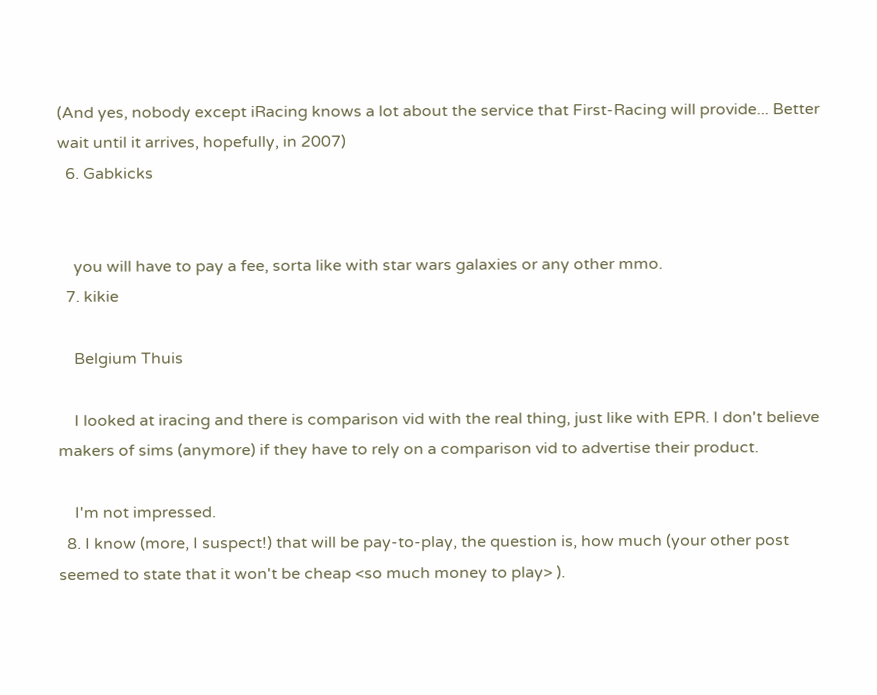(And yes, nobody except iRacing knows a lot about the service that First-Racing will provide... Better wait until it arrives, hopefully, in 2007)
  6. Gabkicks


    you will have to pay a fee, sorta like with star wars galaxies or any other mmo.
  7. kikie

    Belgium Thuis

    I looked at iracing and there is comparison vid with the real thing, just like with EPR. I don't believe makers of sims (anymore) if they have to rely on a comparison vid to advertise their product.

    I'm not impressed.
  8. I know (more, I suspect!) that will be pay-to-play, the question is, how much (your other post seemed to state that it won't be cheap <so much money to play> ).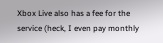Xbox Live also has a fee for the service (heck, I even pay monthly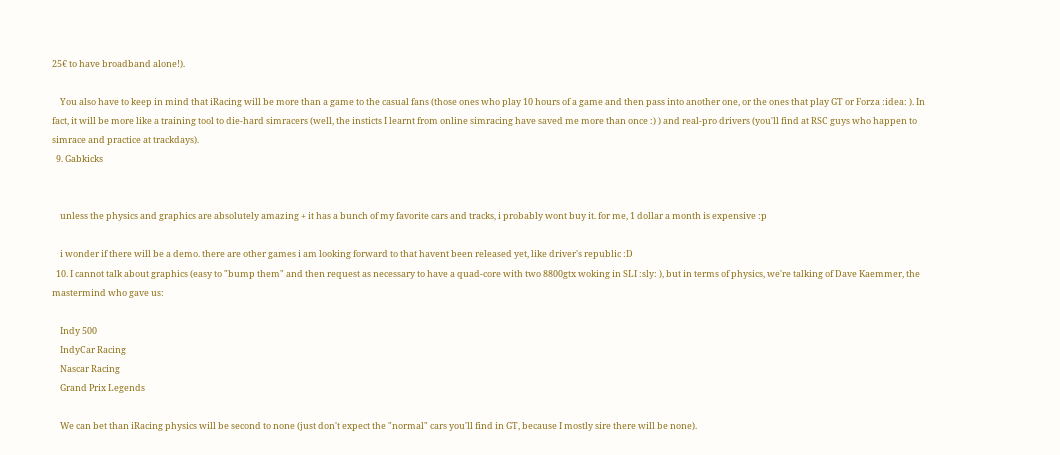25€ to have broadband alone!).

    You also have to keep in mind that iRacing will be more than a game to the casual fans (those ones who play 10 hours of a game and then pass into another one, or the ones that play GT or Forza :idea: ). In fact, it will be more like a training tool to die-hard simracers (well, the insticts I learnt from online simracing have saved me more than once :) ) and real-pro drivers (you'll find at RSC guys who happen to simrace and practice at trackdays).
  9. Gabkicks


    unless the physics and graphics are absolutely amazing + it has a bunch of my favorite cars and tracks, i probably wont buy it. for me, 1 dollar a month is expensive :p

    i wonder if there will be a demo. there are other games i am looking forward to that havent been released yet, like driver's republic :D
  10. I cannot talk about graphics (easy to "bump them" and then request as necessary to have a quad-core with two 8800gtx woking in SLI :sly: ), but in terms of physics, we're talking of Dave Kaemmer, the mastermind who gave us:

    Indy 500
    IndyCar Racing
    Nascar Racing
    Grand Prix Legends

    We can bet than iRacing physics will be second to none (just don't expect the "normal" cars you'll find in GT, because I mostly sire there will be none).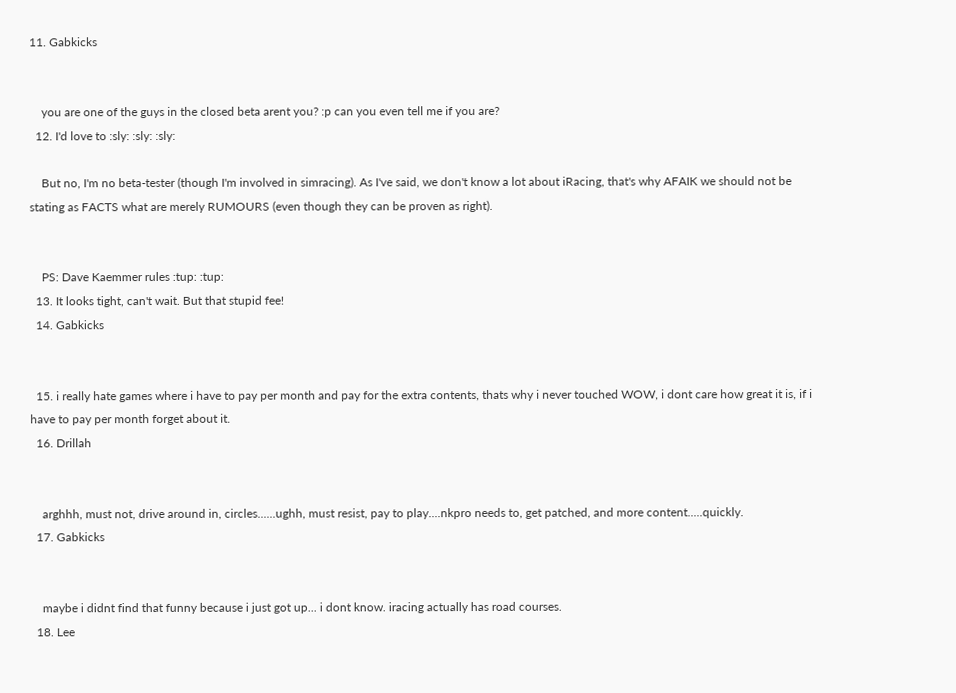11. Gabkicks


    you are one of the guys in the closed beta arent you? :p can you even tell me if you are?
  12. I'd love to :sly: :sly: :sly:

    But no, I'm no beta-tester (though I'm involved in simracing). As I've said, we don't know a lot about iRacing, that's why AFAIK we should not be stating as FACTS what are merely RUMOURS (even though they can be proven as right).


    PS: Dave Kaemmer rules :tup: :tup:
  13. It looks tight, can't wait. But that stupid fee!
  14. Gabkicks


  15. i really hate games where i have to pay per month and pay for the extra contents, thats why i never touched WOW, i dont care how great it is, if i have to pay per month forget about it.
  16. Drillah


    arghhh, must not, drive around in, circles......ughh, must resist, pay to play....nkpro needs to, get patched, and more content.....quickly.
  17. Gabkicks


    maybe i didnt find that funny because i just got up... i dont know. iracing actually has road courses.
  18. Lee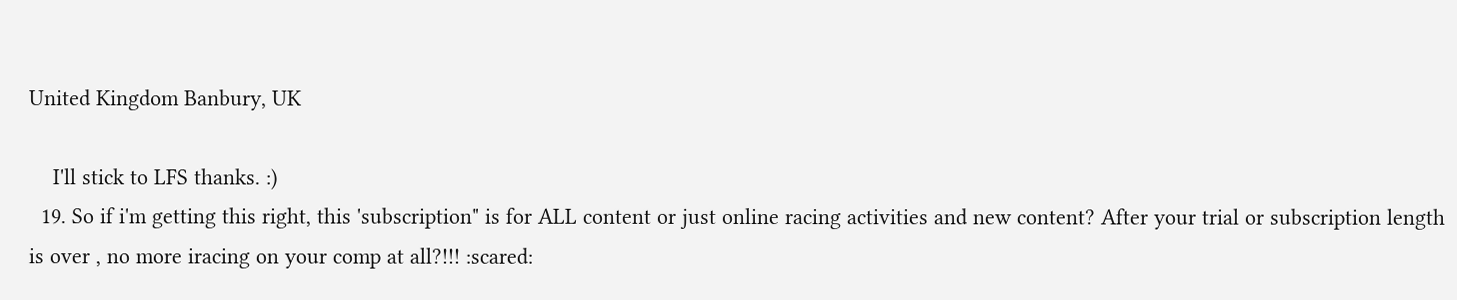United Kingdom Banbury, UK

    I'll stick to LFS thanks. :)
  19. So if i'm getting this right, this 'subscription" is for ALL content or just online racing activities and new content? After your trial or subscription length is over , no more iracing on your comp at all?!!! :scared: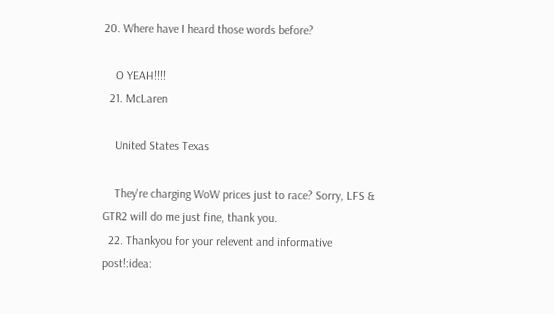20. Where have I heard those words before?

    O YEAH!!!!
  21. McLaren

    United States Texas

    They're charging WoW prices just to race? Sorry, LFS & GTR2 will do me just fine, thank you.
  22. Thankyou for your relevent and informative post!:idea: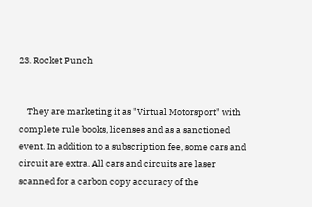23. Rocket Punch


    They are marketing it as "Virtual Motorsport" with complete rule books, licenses and as a sanctioned event. In addition to a subscription fee, some cars and circuit are extra. All cars and circuits are laser scanned for a carbon copy accuracy of the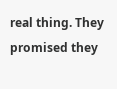real thing. They promised they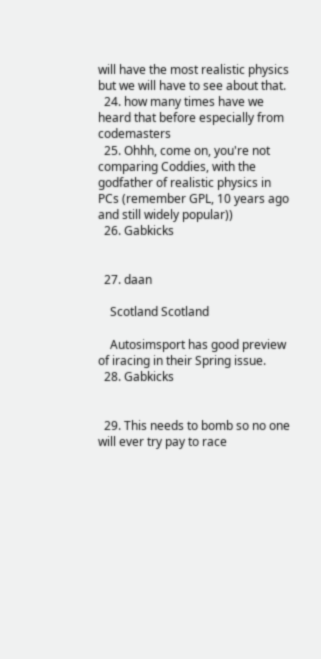will have the most realistic physics but we will have to see about that.
  24. how many times have we heard that before especially from codemasters
  25. Ohhh, come on, you're not comparing Coddies, with the godfather of realistic physics in PCs (remember GPL, 10 years ago and still widely popular))
  26. Gabkicks


  27. daan

    Scotland Scotland

    Autosimsport has good preview of iracing in their Spring issue.
  28. Gabkicks


  29. This needs to bomb so no one will ever try pay to race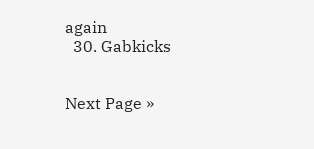again
  30. Gabkicks


Next Page »